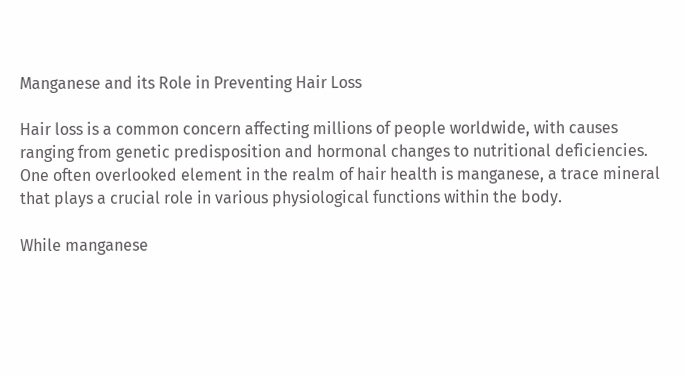Manganese and its Role in Preventing Hair Loss

Hair loss is a common concern affecting millions of people worldwide, with causes ranging from genetic predisposition and hormonal changes to nutritional deficiencies. One often overlooked element in the realm of hair health is manganese, a trace mineral that plays a crucial role in various physiological functions within the body.

While manganese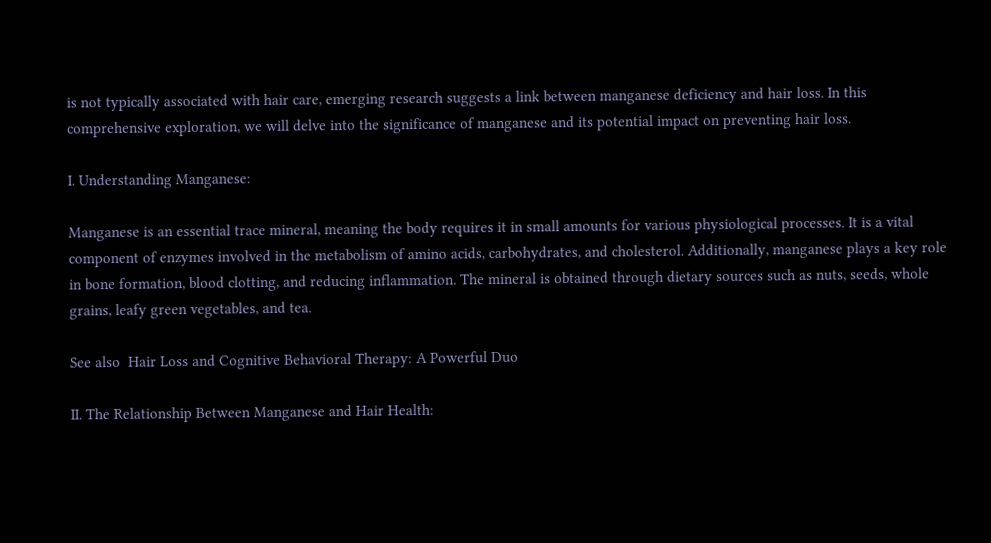is not typically associated with hair care, emerging research suggests a link between manganese deficiency and hair loss. In this comprehensive exploration, we will delve into the significance of manganese and its potential impact on preventing hair loss.

I. Understanding Manganese:

Manganese is an essential trace mineral, meaning the body requires it in small amounts for various physiological processes. It is a vital component of enzymes involved in the metabolism of amino acids, carbohydrates, and cholesterol. Additionally, manganese plays a key role in bone formation, blood clotting, and reducing inflammation. The mineral is obtained through dietary sources such as nuts, seeds, whole grains, leafy green vegetables, and tea.

See also  Hair Loss and Cognitive Behavioral Therapy: A Powerful Duo

II. The Relationship Between Manganese and Hair Health: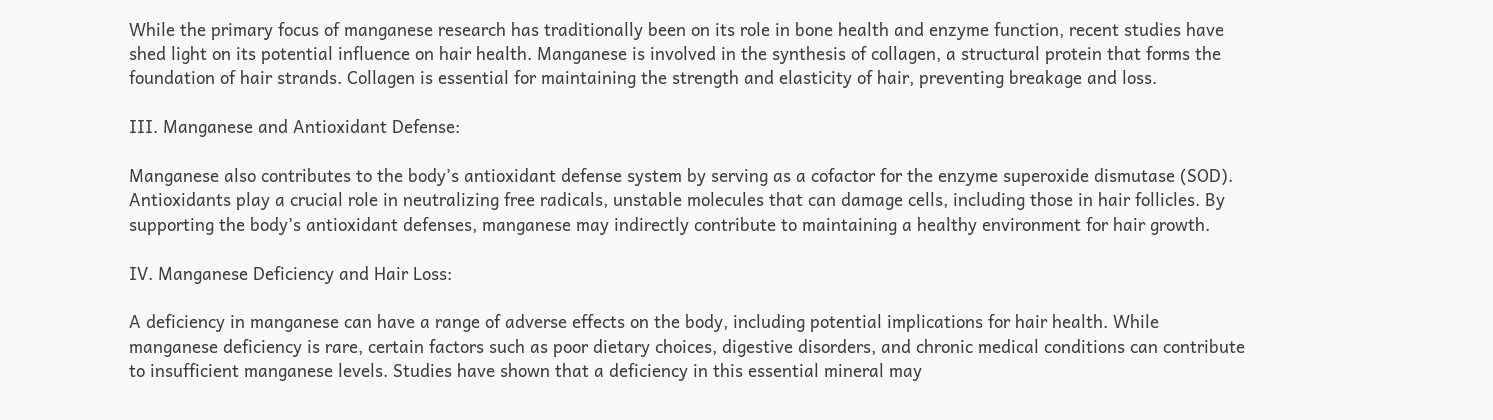While the primary focus of manganese research has traditionally been on its role in bone health and enzyme function, recent studies have shed light on its potential influence on hair health. Manganese is involved in the synthesis of collagen, a structural protein that forms the foundation of hair strands. Collagen is essential for maintaining the strength and elasticity of hair, preventing breakage and loss.

III. Manganese and Antioxidant Defense:

Manganese also contributes to the body’s antioxidant defense system by serving as a cofactor for the enzyme superoxide dismutase (SOD). Antioxidants play a crucial role in neutralizing free radicals, unstable molecules that can damage cells, including those in hair follicles. By supporting the body’s antioxidant defenses, manganese may indirectly contribute to maintaining a healthy environment for hair growth.

IV. Manganese Deficiency and Hair Loss:

A deficiency in manganese can have a range of adverse effects on the body, including potential implications for hair health. While manganese deficiency is rare, certain factors such as poor dietary choices, digestive disorders, and chronic medical conditions can contribute to insufficient manganese levels. Studies have shown that a deficiency in this essential mineral may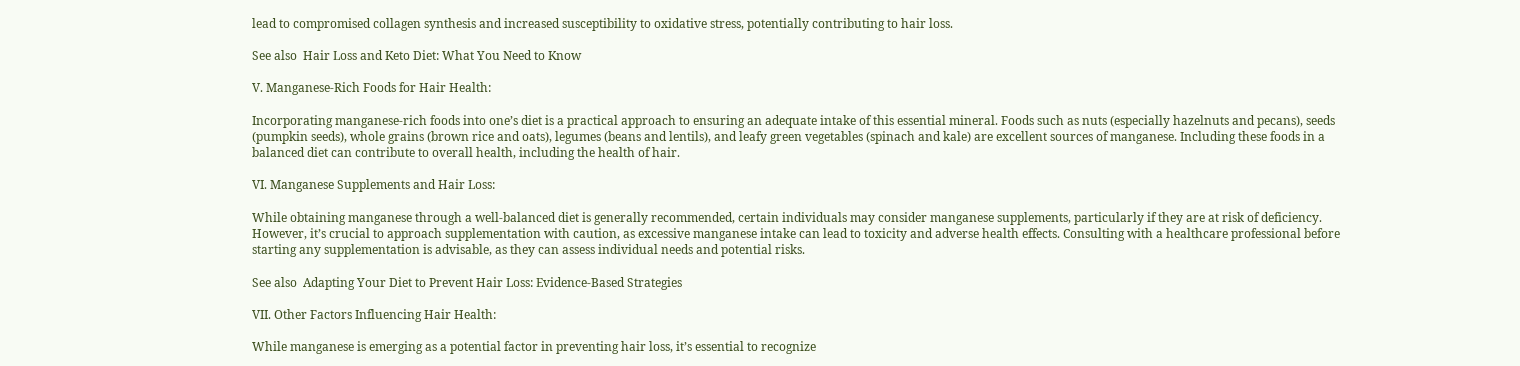lead to compromised collagen synthesis and increased susceptibility to oxidative stress, potentially contributing to hair loss.

See also  Hair Loss and Keto Diet: What You Need to Know

V. Manganese-Rich Foods for Hair Health:

Incorporating manganese-rich foods into one’s diet is a practical approach to ensuring an adequate intake of this essential mineral. Foods such as nuts (especially hazelnuts and pecans), seeds (pumpkin seeds), whole grains (brown rice and oats), legumes (beans and lentils), and leafy green vegetables (spinach and kale) are excellent sources of manganese. Including these foods in a balanced diet can contribute to overall health, including the health of hair.

VI. Manganese Supplements and Hair Loss:

While obtaining manganese through a well-balanced diet is generally recommended, certain individuals may consider manganese supplements, particularly if they are at risk of deficiency. However, it’s crucial to approach supplementation with caution, as excessive manganese intake can lead to toxicity and adverse health effects. Consulting with a healthcare professional before starting any supplementation is advisable, as they can assess individual needs and potential risks.

See also  Adapting Your Diet to Prevent Hair Loss: Evidence-Based Strategies

VII. Other Factors Influencing Hair Health:

While manganese is emerging as a potential factor in preventing hair loss, it’s essential to recognize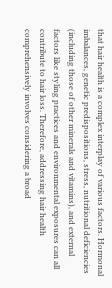that hair health is a complex interplay of various factors. Hormonal imbalances, genetic predispositions, stress, nutritional deficiencies (including those of other minerals and vitamins), and external factors like styling practices and environmental exposures can all contribute to hair loss. Therefore, addressing hair health comprehensively involves considering a broad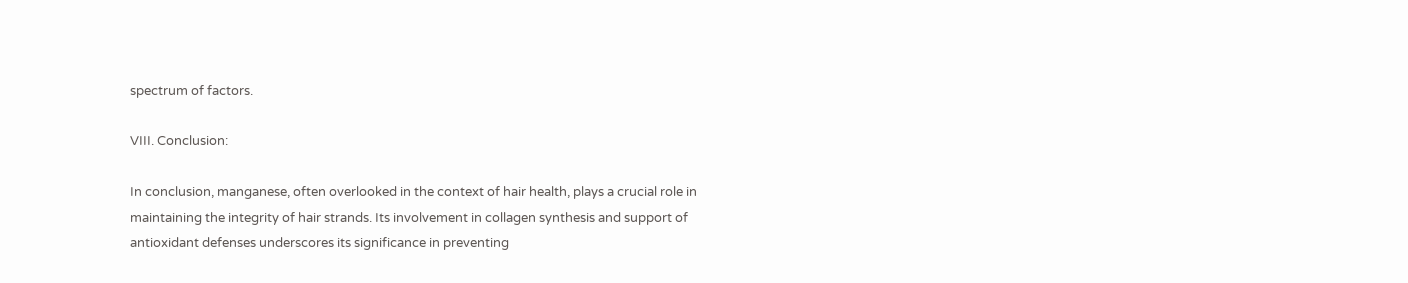spectrum of factors.

VIII. Conclusion:

In conclusion, manganese, often overlooked in the context of hair health, plays a crucial role in maintaining the integrity of hair strands. Its involvement in collagen synthesis and support of antioxidant defenses underscores its significance in preventing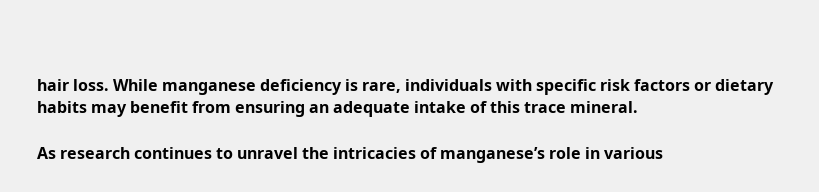hair loss. While manganese deficiency is rare, individuals with specific risk factors or dietary habits may benefit from ensuring an adequate intake of this trace mineral.

As research continues to unravel the intricacies of manganese’s role in various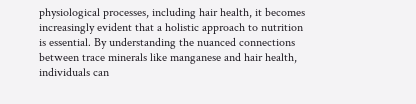physiological processes, including hair health, it becomes increasingly evident that a holistic approach to nutrition is essential. By understanding the nuanced connections between trace minerals like manganese and hair health, individuals can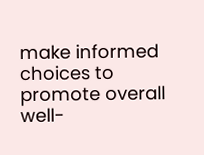make informed choices to promote overall well-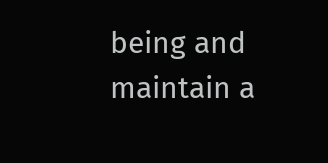being and maintain a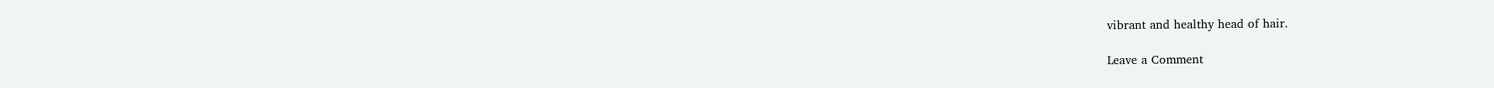vibrant and healthy head of hair.

Leave a Comment